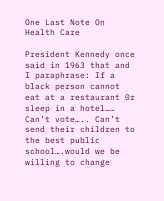One Last Note On Health Care

President Kennedy once said in 1963 that and I paraphrase: If a black person cannot eat at a restaurant 0r sleep in a hotel…… Can’t vote….. Can’t send their children to the best public school….would we be willing to change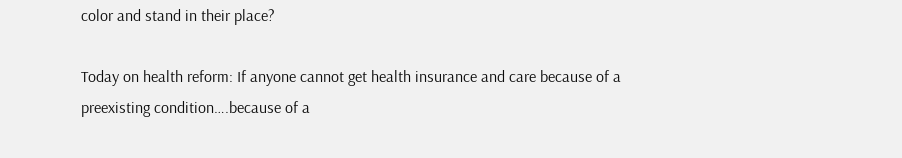color and stand in their place?

Today on health reform: If anyone cannot get health insurance and care because of a preexisting condition….because of a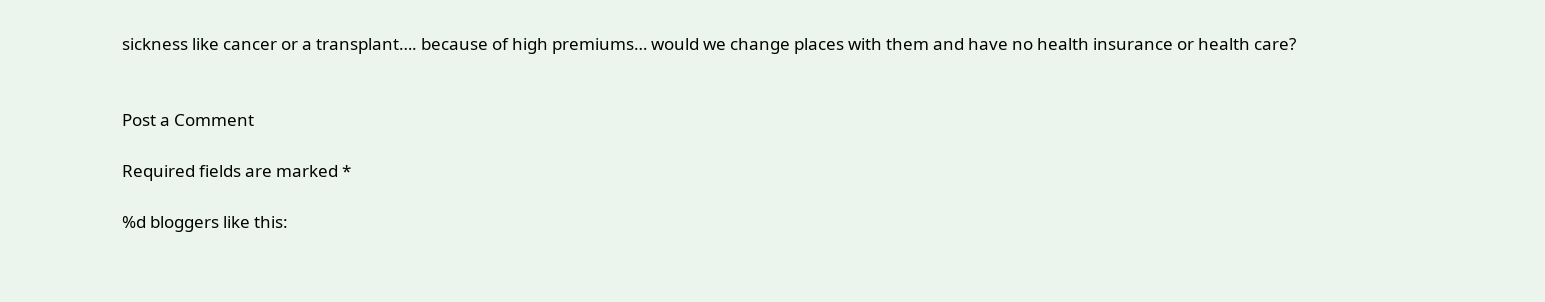sickness like cancer or a transplant…. because of high premiums… would we change places with them and have no health insurance or health care?


Post a Comment

Required fields are marked *

%d bloggers like this: